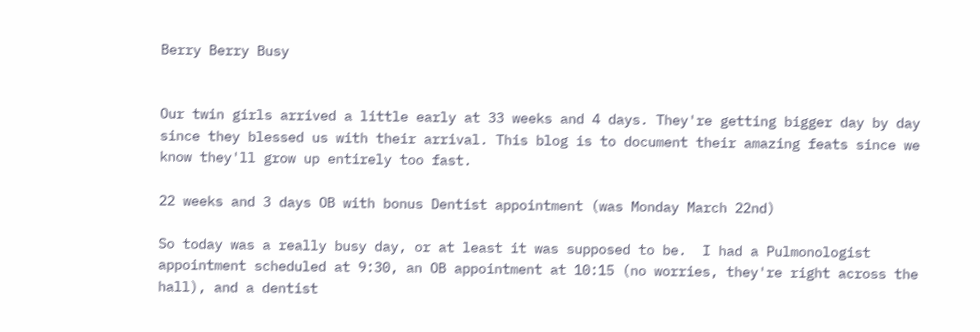Berry Berry Busy


Our twin girls arrived a little early at 33 weeks and 4 days. They're getting bigger day by day since they blessed us with their arrival. This blog is to document their amazing feats since we know they'll grow up entirely too fast.

22 weeks and 3 days OB with bonus Dentist appointment (was Monday March 22nd)

So today was a really busy day, or at least it was supposed to be.  I had a Pulmonologist appointment scheduled at 9:30, an OB appointment at 10:15 (no worries, they're right across the hall), and a dentist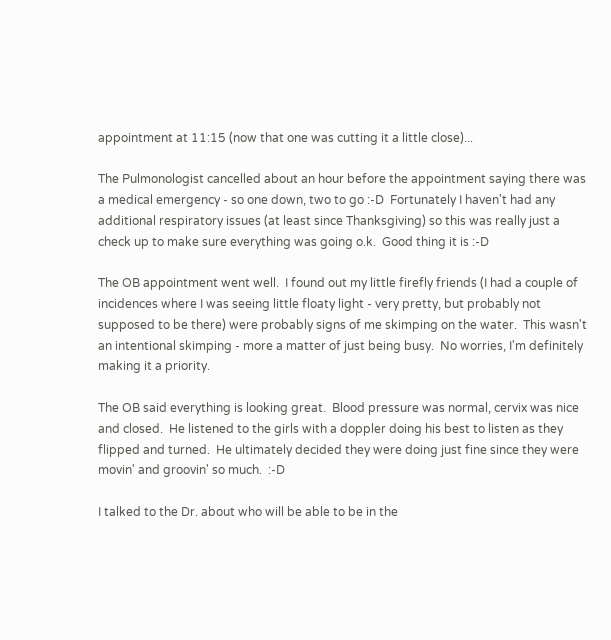appointment at 11:15 (now that one was cutting it a little close)...

The Pulmonologist cancelled about an hour before the appointment saying there was a medical emergency - so one down, two to go :-D  Fortunately I haven't had any additional respiratory issues (at least since Thanksgiving) so this was really just a check up to make sure everything was going o.k.  Good thing it is :-D

The OB appointment went well.  I found out my little firefly friends (I had a couple of incidences where I was seeing little floaty light - very pretty, but probably not supposed to be there) were probably signs of me skimping on the water.  This wasn't an intentional skimping - more a matter of just being busy.  No worries, I'm definitely making it a priority.

The OB said everything is looking great.  Blood pressure was normal, cervix was nice and closed.  He listened to the girls with a doppler doing his best to listen as they flipped and turned.  He ultimately decided they were doing just fine since they were movin' and groovin' so much.  :-D

I talked to the Dr. about who will be able to be in the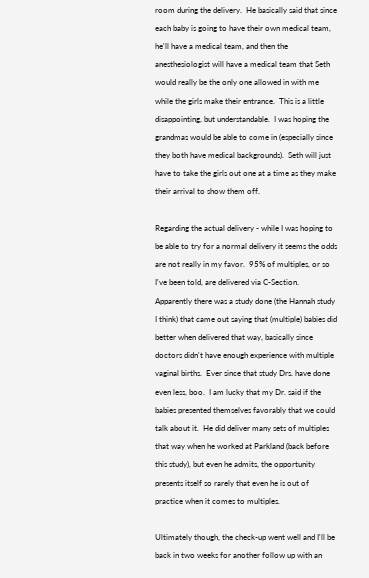room during the delivery.  He basically said that since each baby is going to have their own medical team, he'll have a medical team, and then the anesthesiologist will have a medical team that Seth would really be the only one allowed in with me while the girls make their entrance.  This is a little disappointing, but understandable.  I was hoping the grandmas would be able to come in (especially since they both have medical backgrounds).  Seth will just have to take the girls out one at a time as they make their arrival to show them off.

Regarding the actual delivery - while I was hoping to be able to try for a normal delivery it seems the odds are not really in my favor.  95% of multiples, or so I've been told, are delivered via C-Section.  Apparently there was a study done (the Hannah study I think) that came out saying that (multiple) babies did better when delivered that way, basically since doctors didn't have enough experience with multiple vaginal births.  Ever since that study Drs. have done even less, boo.  I am lucky that my Dr. said if the babies presented themselves favorably that we could talk about it.  He did deliver many sets of multiples that way when he worked at Parkland (back before this study), but even he admits, the opportunity presents itself so rarely that even he is out of practice when it comes to multiples.

Ultimately though, the check-up went well and I'll be back in two weeks for another follow up with an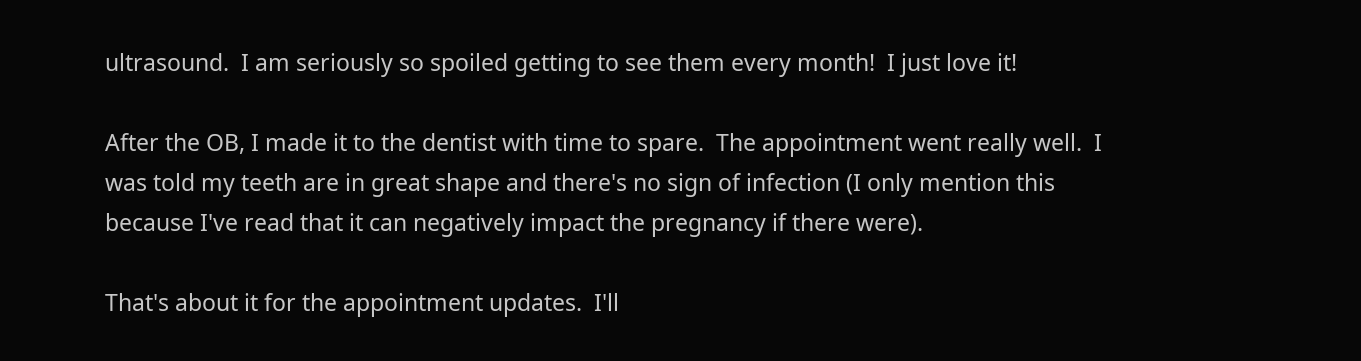ultrasound.  I am seriously so spoiled getting to see them every month!  I just love it!

After the OB, I made it to the dentist with time to spare.  The appointment went really well.  I was told my teeth are in great shape and there's no sign of infection (I only mention this because I've read that it can negatively impact the pregnancy if there were).

That's about it for the appointment updates.  I'll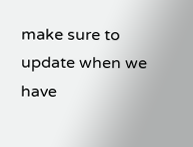make sure to update when we have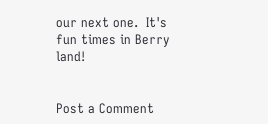our next one.  It's fun times in Berry land!


Post a Comment